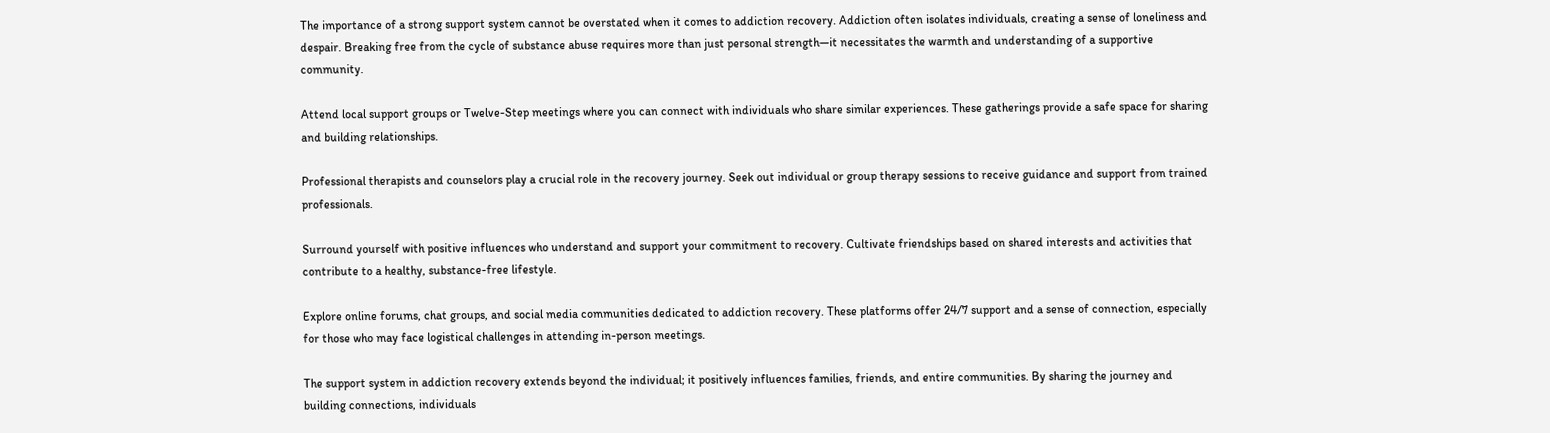The importance of a strong support system cannot be overstated when it comes to addiction recovery. Addiction often isolates individuals, creating a sense of loneliness and despair. Breaking free from the cycle of substance abuse requires more than just personal strength—it necessitates the warmth and understanding of a supportive community.

Attend local support groups or Twelve-Step meetings where you can connect with individuals who share similar experiences. These gatherings provide a safe space for sharing and building relationships.

Professional therapists and counselors play a crucial role in the recovery journey. Seek out individual or group therapy sessions to receive guidance and support from trained professionals.

Surround yourself with positive influences who understand and support your commitment to recovery. Cultivate friendships based on shared interests and activities that contribute to a healthy, substance-free lifestyle.

Explore online forums, chat groups, and social media communities dedicated to addiction recovery. These platforms offer 24/7 support and a sense of connection, especially for those who may face logistical challenges in attending in-person meetings.

The support system in addiction recovery extends beyond the individual; it positively influences families, friends, and entire communities. By sharing the journey and building connections, individuals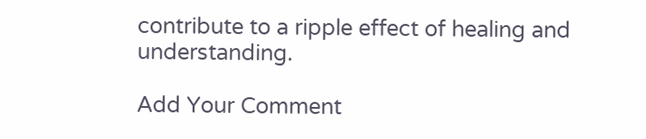contribute to a ripple effect of healing and understanding.

Add Your Comment